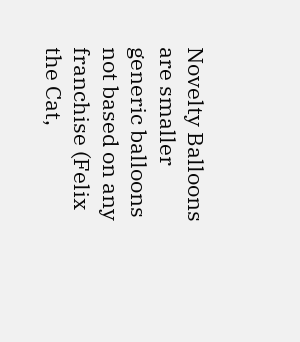Novelty Balloons are smaller generic balloons not based on any franchise (Felix the Cat,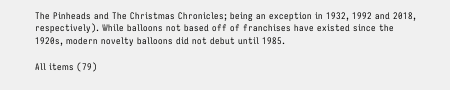The Pinheads and The Christmas Chronicles; being an exception in 1932, 1992 and 2018, respectively). While balloons not based off of franchises have existed since the 1920s, modern novelty balloons did not debut until 1985.

All items (79)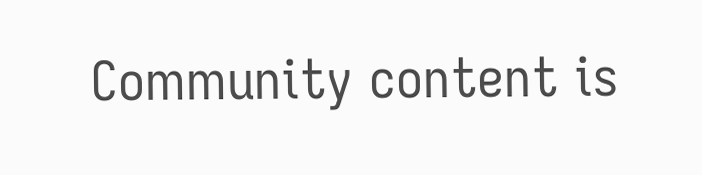Community content is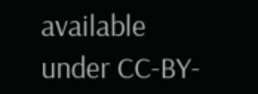available under CC-BY-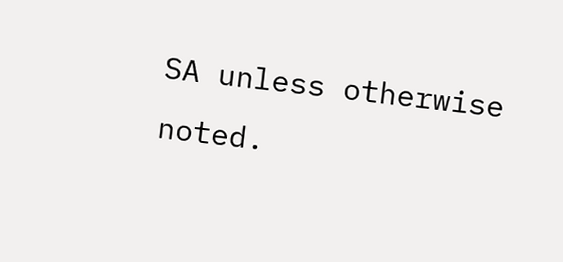SA unless otherwise noted.